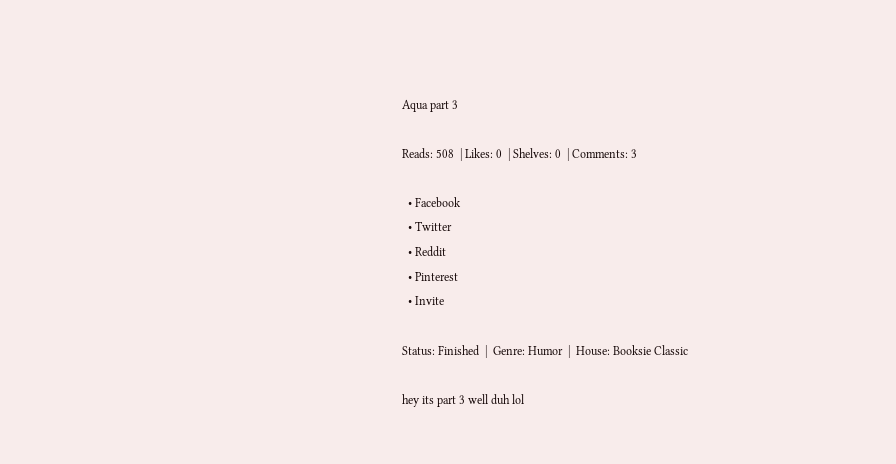Aqua part 3

Reads: 508  | Likes: 0  | Shelves: 0  | Comments: 3

  • Facebook
  • Twitter
  • Reddit
  • Pinterest
  • Invite

Status: Finished  |  Genre: Humor  |  House: Booksie Classic

hey its part 3 well duh lol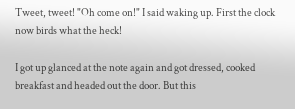Tweet, tweet! "Oh come on!" I said waking up. First the clock now birds what the heck!

I got up glanced at the note again and got dressed, cooked breakfast and headed out the door. But this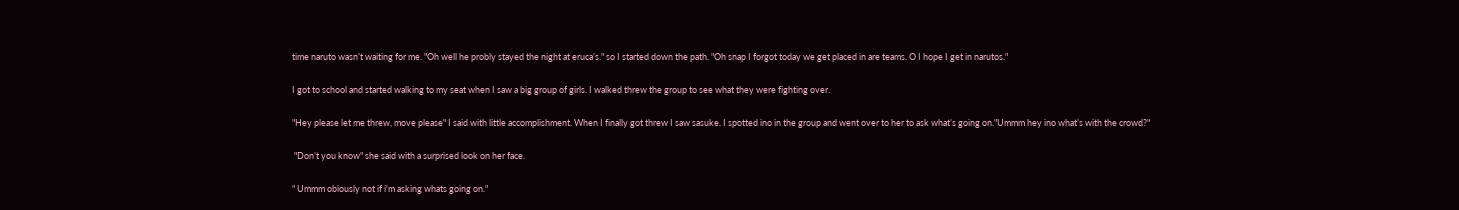time naruto wasn’t waiting for me. "Oh well he probly stayed the night at eruca’s." so I started down the path. "Oh snap I forgot today we get placed in are teams. O I hope I get in narutos."

I got to school and started walking to my seat when I saw a big group of girls. I walked threw the group to see what they were fighting over.

"Hey please let me threw, move please" I said with little accomplishment. When I finally got threw I saw sasuke. I spotted ino in the group and went over to her to ask what’s going on."Ummm hey ino what’s with the crowd?"

 "Don’t you know" she said with a surprised look on her face.

" Ummm obiously not if i'm asking whats going on."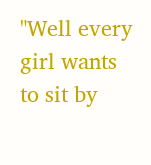"Well every girl wants to sit by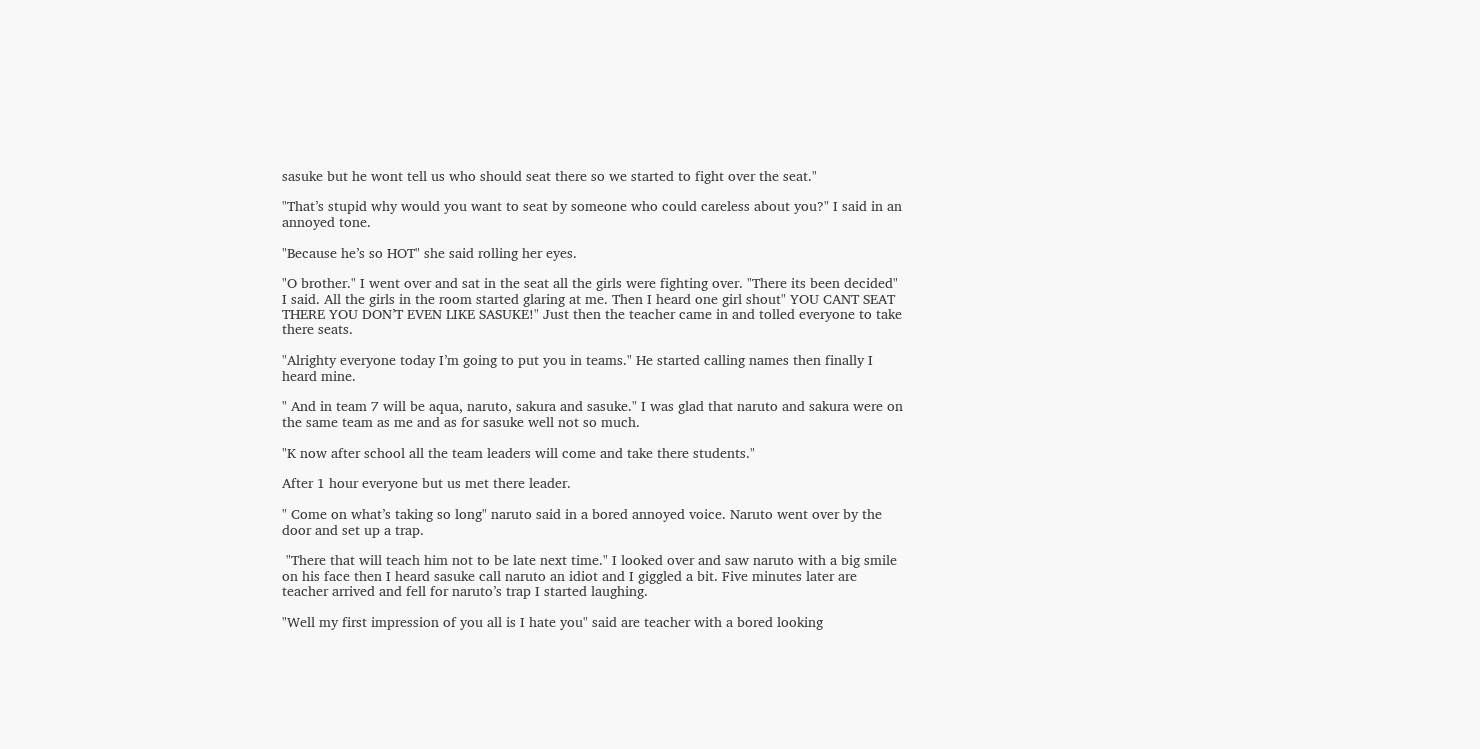sasuke but he wont tell us who should seat there so we started to fight over the seat."

"That’s stupid why would you want to seat by someone who could careless about you?" I said in an annoyed tone.

"Because he’s so HOT" she said rolling her eyes.

"O brother." I went over and sat in the seat all the girls were fighting over. "There its been decided" I said. All the girls in the room started glaring at me. Then I heard one girl shout" YOU CANT SEAT THERE YOU DON’T EVEN LIKE SASUKE!" Just then the teacher came in and tolled everyone to take there seats.

"Alrighty everyone today I’m going to put you in teams." He started calling names then finally I heard mine.

" And in team 7 will be aqua, naruto, sakura and sasuke." I was glad that naruto and sakura were on the same team as me and as for sasuke well not so much.

"K now after school all the team leaders will come and take there students."

After 1 hour everyone but us met there leader.

" Come on what’s taking so long" naruto said in a bored annoyed voice. Naruto went over by the door and set up a trap.

 "There that will teach him not to be late next time." I looked over and saw naruto with a big smile on his face then I heard sasuke call naruto an idiot and I giggled a bit. Five minutes later are teacher arrived and fell for naruto’s trap I started laughing.

"Well my first impression of you all is I hate you" said are teacher with a bored looking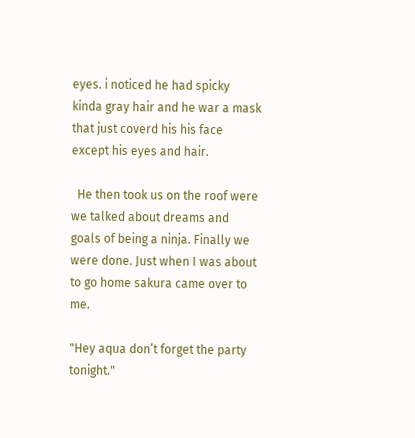eyes. i noticed he had spicky kinda gray hair and he war a mask that just coverd his his face except his eyes and hair.

  He then took us on the roof were we talked about dreams and goals of being a ninja. Finally we were done. Just when I was about to go home sakura came over to me.

"Hey aqua don’t forget the party tonight."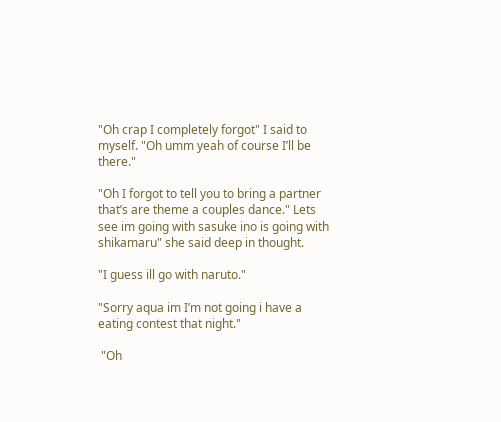"Oh crap I completely forgot" I said to myself. "Oh umm yeah of course I’ll be there."

"Oh I forgot to tell you to bring a partner that’s are theme a couples dance." Lets see im going with sasuke ino is going with shikamaru" she said deep in thought.

"I guess ill go with naruto."

"Sorry aqua im I’m not going i have a eating contest that night."

 "Oh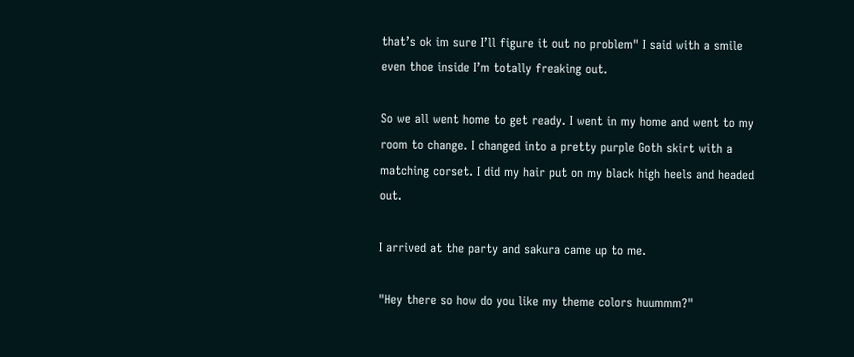that’s ok im sure I’ll figure it out no problem" I said with a smile even thoe inside I’m totally freaking out.

So we all went home to get ready. I went in my home and went to my room to change. I changed into a pretty purple Goth skirt with a matching corset. I did my hair put on my black high heels and headed out.

I arrived at the party and sakura came up to me.

"Hey there so how do you like my theme colors huummm?"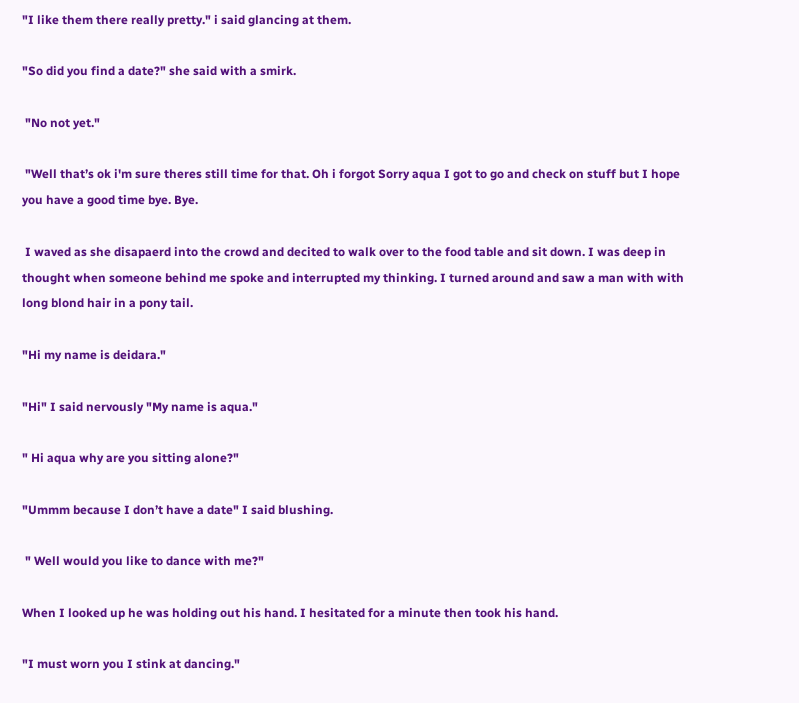"I like them there really pretty." i said glancing at them.

"So did you find a date?" she said with a smirk.

 "No not yet."

 "Well that’s ok i'm sure theres still time for that. Oh i forgot Sorry aqua I got to go and check on stuff but I hope you have a good time bye. Bye.

 I waved as she disapaerd into the crowd and decited to walk over to the food table and sit down. I was deep in thought when someone behind me spoke and interrupted my thinking. I turned around and saw a man with with long blond hair in a pony tail.

"Hi my name is deidara."

"Hi" I said nervously "My name is aqua."

" Hi aqua why are you sitting alone?"

"Ummm because I don’t have a date" I said blushing.

 " Well would you like to dance with me?"

When I looked up he was holding out his hand. I hesitated for a minute then took his hand.

"I must worn you I stink at dancing."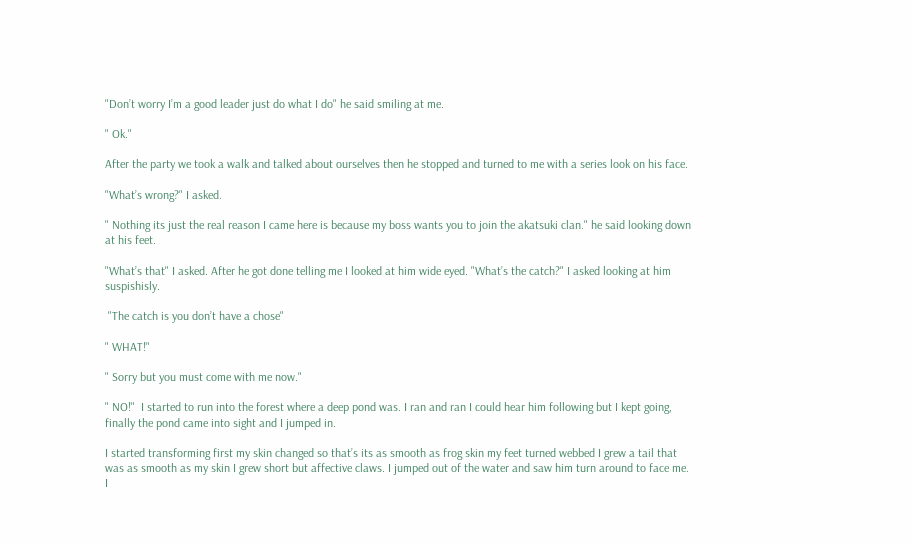"Don’t worry I’m a good leader just do what I do" he said smiling at me.

" Ok."

After the party we took a walk and talked about ourselves then he stopped and turned to me with a series look on his face.

"What’s wrong?" I asked.

" Nothing its just the real reason I came here is because my boss wants you to join the akatsuki clan." he said looking down at his feet.

"What’s that" I asked. After he got done telling me I looked at him wide eyed. "What’s the catch?" I asked looking at him suspishisly.

 "The catch is you don’t have a chose"

" WHAT!"

" Sorry but you must come with me now."

" NO!"  I started to run into the forest where a deep pond was. I ran and ran I could hear him following but I kept going, finally the pond came into sight and I jumped in.

I started transforming first my skin changed so that’s its as smooth as frog skin my feet turned webbed I grew a tail that was as smooth as my skin I grew short but affective claws. I jumped out of the water and saw him turn around to face me. I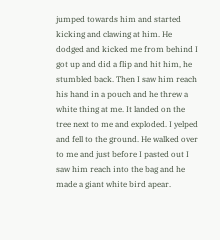jumped towards him and started kicking and clawing at him. He dodged and kicked me from behind I got up and did a flip and hit him, he stumbled back. Then I saw him reach his hand in a pouch and he threw a white thing at me. It landed on the tree next to me and exploded. I yelped and fell to the ground. He walked over to me and just before I pasted out I saw him reach into the bag and he made a giant white bird apear.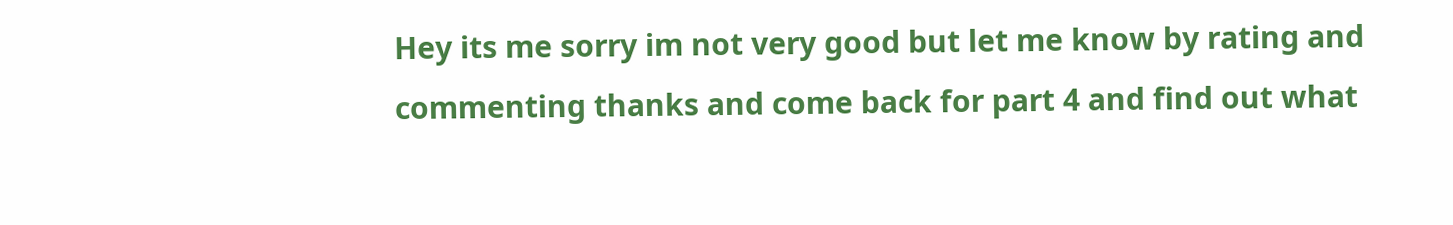Hey its me sorry im not very good but let me know by rating and commenting thanks and come back for part 4 and find out what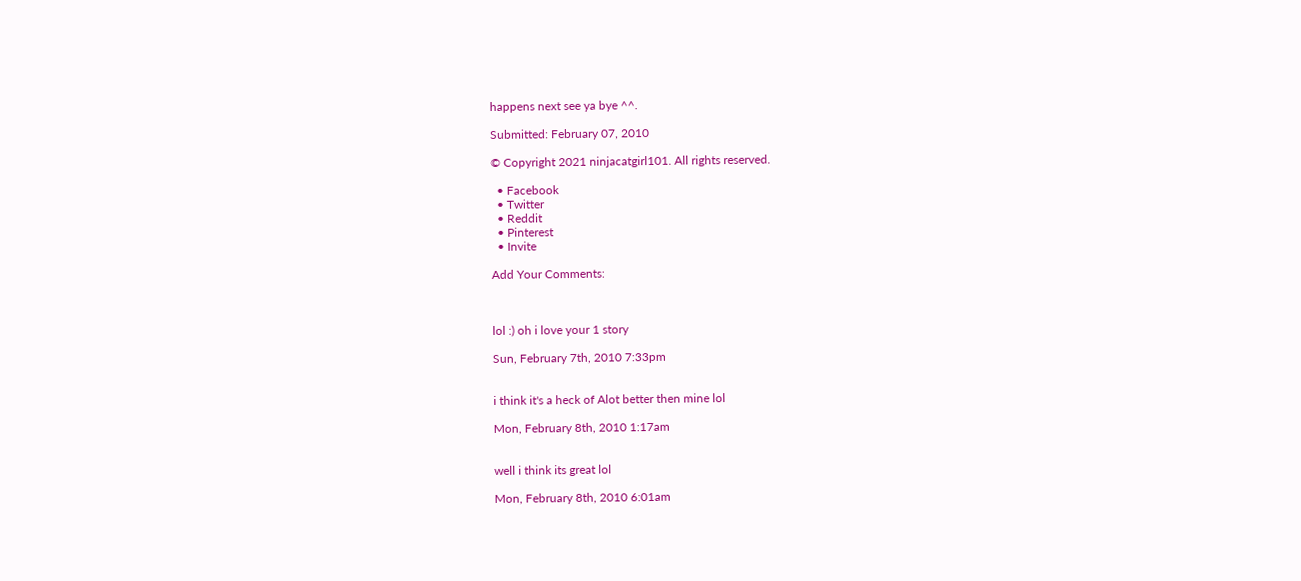happens next see ya bye ^^.

Submitted: February 07, 2010

© Copyright 2021 ninjacatgirl101. All rights reserved.

  • Facebook
  • Twitter
  • Reddit
  • Pinterest
  • Invite

Add Your Comments:



lol :) oh i love your 1 story

Sun, February 7th, 2010 7:33pm


i think it's a heck of Alot better then mine lol

Mon, February 8th, 2010 1:17am


well i think its great lol

Mon, February 8th, 2010 6:01am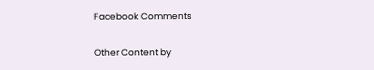Facebook Comments

Other Content by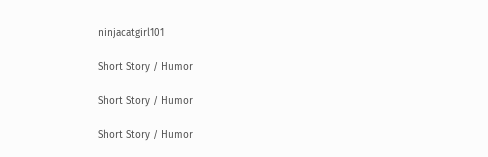ninjacatgirl101

Short Story / Humor

Short Story / Humor

Short Story / Humor